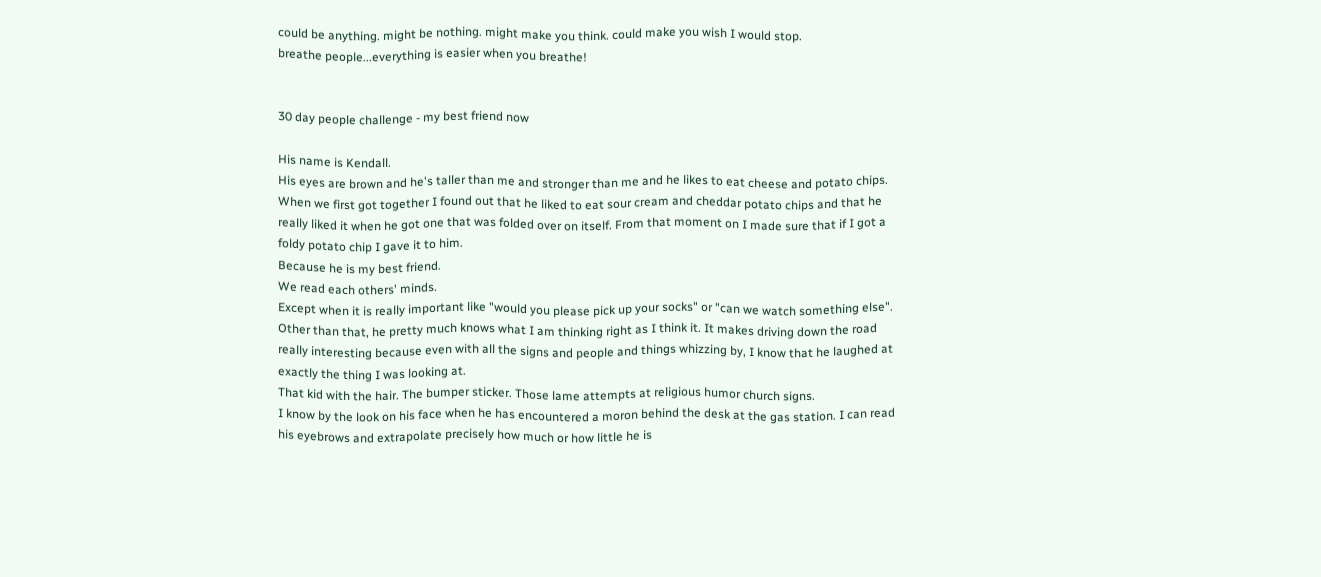could be anything. might be nothing. might make you think. could make you wish I would stop.
breathe people...everything is easier when you breathe!


30 day people challenge - my best friend now

His name is Kendall.
His eyes are brown and he's taller than me and stronger than me and he likes to eat cheese and potato chips. When we first got together I found out that he liked to eat sour cream and cheddar potato chips and that he really liked it when he got one that was folded over on itself. From that moment on I made sure that if I got a foldy potato chip I gave it to him.
Because he is my best friend.
We read each others' minds.
Except when it is really important like "would you please pick up your socks" or "can we watch something else". Other than that, he pretty much knows what I am thinking right as I think it. It makes driving down the road really interesting because even with all the signs and people and things whizzing by, I know that he laughed at exactly the thing I was looking at.
That kid with the hair. The bumper sticker. Those lame attempts at religious humor church signs.
I know by the look on his face when he has encountered a moron behind the desk at the gas station. I can read his eyebrows and extrapolate precisely how much or how little he is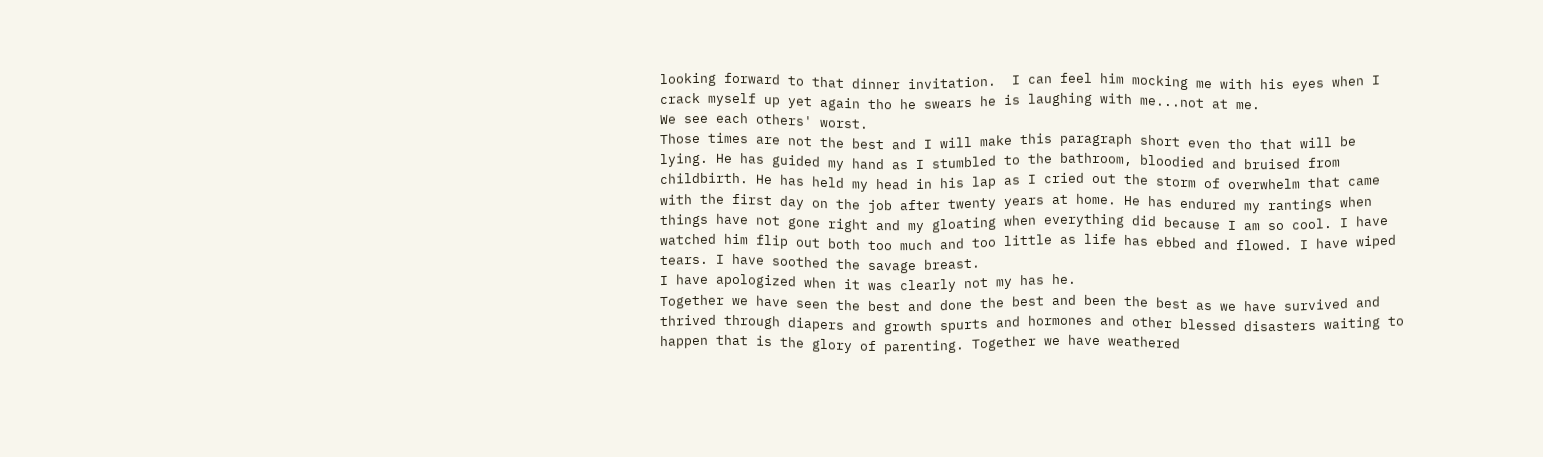looking forward to that dinner invitation.  I can feel him mocking me with his eyes when I crack myself up yet again tho he swears he is laughing with me...not at me.
We see each others' worst.
Those times are not the best and I will make this paragraph short even tho that will be lying. He has guided my hand as I stumbled to the bathroom, bloodied and bruised from childbirth. He has held my head in his lap as I cried out the storm of overwhelm that came with the first day on the job after twenty years at home. He has endured my rantings when things have not gone right and my gloating when everything did because I am so cool. I have watched him flip out both too much and too little as life has ebbed and flowed. I have wiped tears. I have soothed the savage breast.
I have apologized when it was clearly not my has he.
Together we have seen the best and done the best and been the best as we have survived and thrived through diapers and growth spurts and hormones and other blessed disasters waiting to happen that is the glory of parenting. Together we have weathered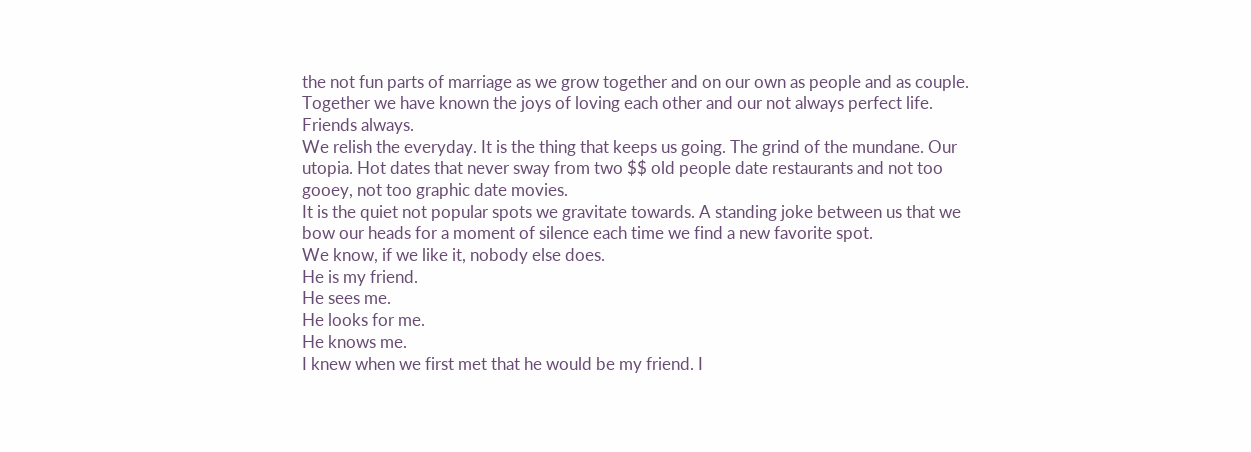the not fun parts of marriage as we grow together and on our own as people and as couple. Together we have known the joys of loving each other and our not always perfect life.
Friends always.
We relish the everyday. It is the thing that keeps us going. The grind of the mundane. Our utopia. Hot dates that never sway from two $$ old people date restaurants and not too gooey, not too graphic date movies.
It is the quiet not popular spots we gravitate towards. A standing joke between us that we bow our heads for a moment of silence each time we find a new favorite spot.
We know, if we like it, nobody else does.
He is my friend.
He sees me.
He looks for me.
He knows me.
I knew when we first met that he would be my friend. I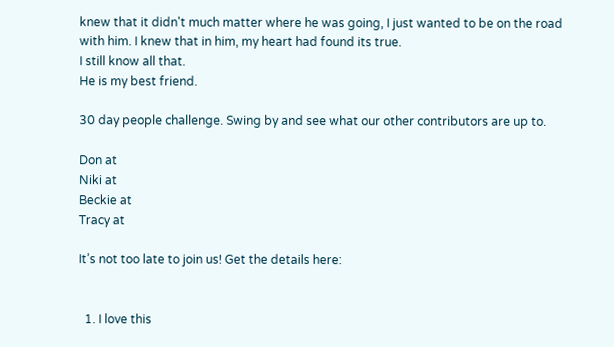knew that it didn't much matter where he was going, I just wanted to be on the road with him. I knew that in him, my heart had found its true.
I still know all that.
He is my best friend.

30 day people challenge. Swing by and see what our other contributors are up to.

Don at
Niki at
Beckie at
Tracy at

It’s not too late to join us! Get the details here:


  1. I love this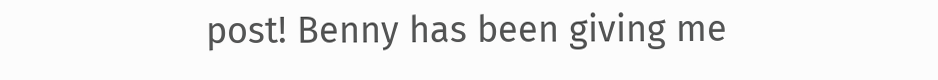post! Benny has been giving me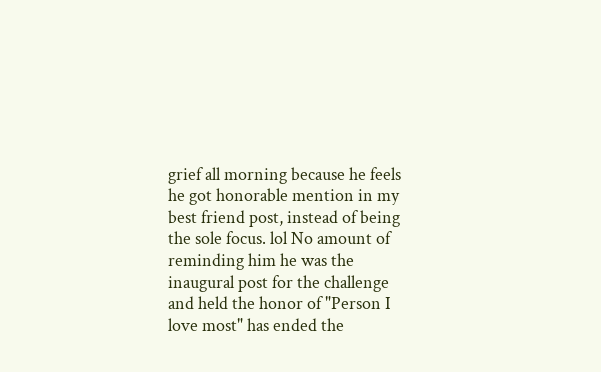grief all morning because he feels he got honorable mention in my best friend post, instead of being the sole focus. lol No amount of reminding him he was the inaugural post for the challenge and held the honor of "Person I love most" has ended the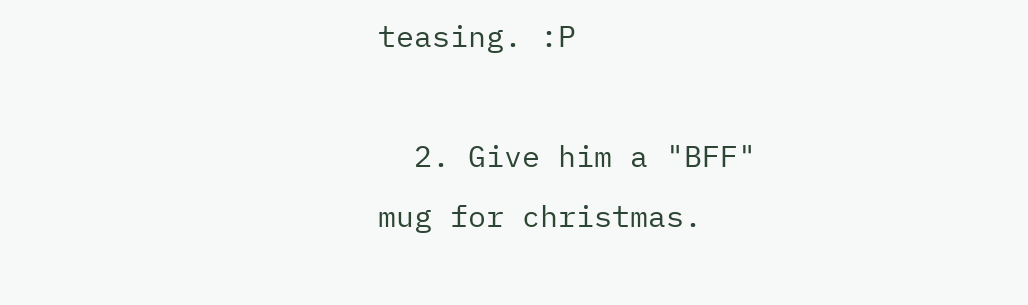teasing. :P

  2. Give him a "BFF" mug for christmas.